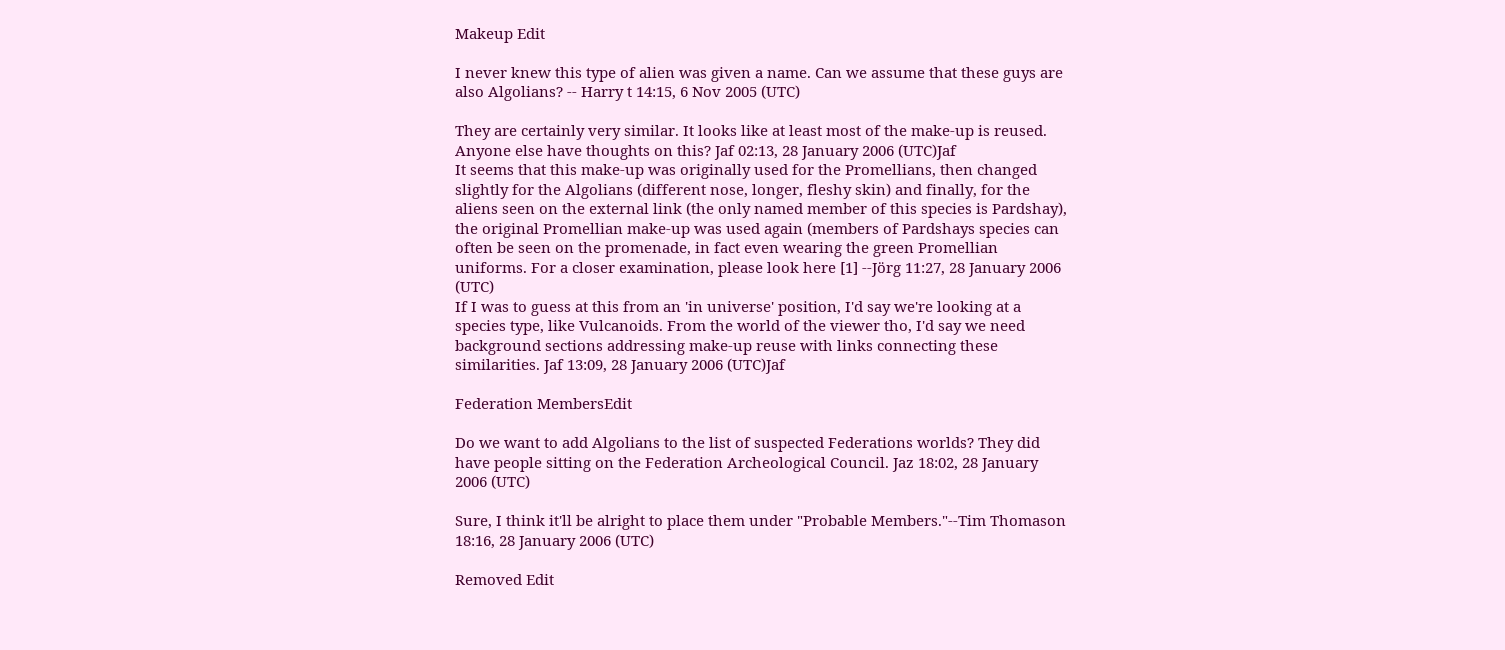Makeup Edit

I never knew this type of alien was given a name. Can we assume that these guys are also Algolians? -- Harry t 14:15, 6 Nov 2005 (UTC)

They are certainly very similar. It looks like at least most of the make-up is reused. Anyone else have thoughts on this? Jaf 02:13, 28 January 2006 (UTC)Jaf
It seems that this make-up was originally used for the Promellians, then changed slightly for the Algolians (different nose, longer, fleshy skin) and finally, for the aliens seen on the external link (the only named member of this species is Pardshay), the original Promellian make-up was used again (members of Pardshays species can often be seen on the promenade, in fact even wearing the green Promellian uniforms. For a closer examination, please look here [1] --Jörg 11:27, 28 January 2006 (UTC)
If I was to guess at this from an 'in universe' position, I'd say we're looking at a species type, like Vulcanoids. From the world of the viewer tho, I'd say we need background sections addressing make-up reuse with links connecting these similarities. Jaf 13:09, 28 January 2006 (UTC)Jaf

Federation MembersEdit

Do we want to add Algolians to the list of suspected Federations worlds? They did have people sitting on the Federation Archeological Council. Jaz 18:02, 28 January 2006 (UTC)

Sure, I think it'll be alright to place them under "Probable Members."--Tim Thomason 18:16, 28 January 2006 (UTC)

Removed Edit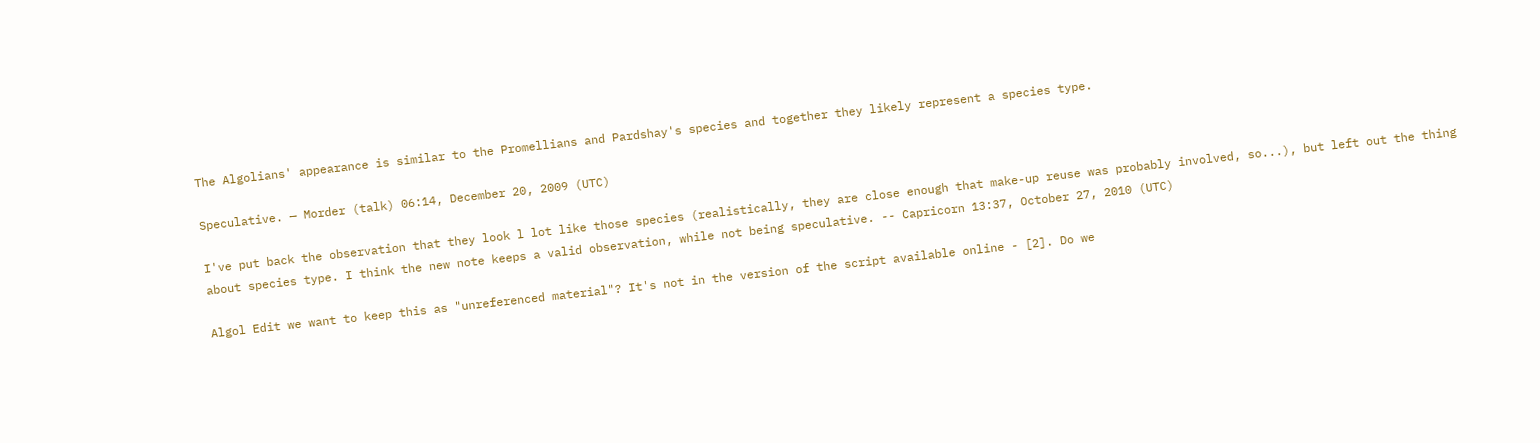The Algolians' appearance is similar to the Promellians and Pardshay's species and together they likely represent a species type.

Speculative. — Morder (talk) 06:14, December 20, 2009 (UTC)

I've put back the observation that they look l lot like those species (realistically, they are close enough that make-up reuse was probably involved, so...), but left out the thing about species type. I think the new note keeps a valid observation, while not being speculative. -- Capricorn 13:37, October 27, 2010 (UTC)

Algol Edit we want to keep this as "unreferenced material"? It's not in the version of the script available online - [2]. Do we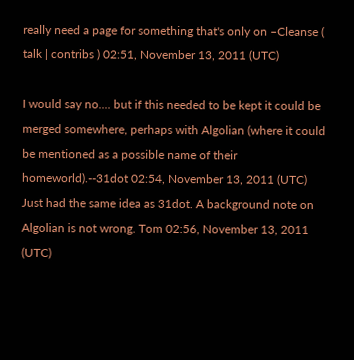really need a page for something that's only on –Cleanse ( talk | contribs ) 02:51, November 13, 2011 (UTC)

I would say no.... but if this needed to be kept it could be merged somewhere, perhaps with Algolian (where it could be mentioned as a possible name of their homeworld).--31dot 02:54, November 13, 2011 (UTC)
Just had the same idea as 31dot. A background note on Algolian is not wrong. Tom 02:56, November 13, 2011 (UTC)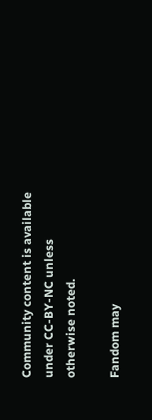Community content is available under CC-BY-NC unless otherwise noted.

Fandom may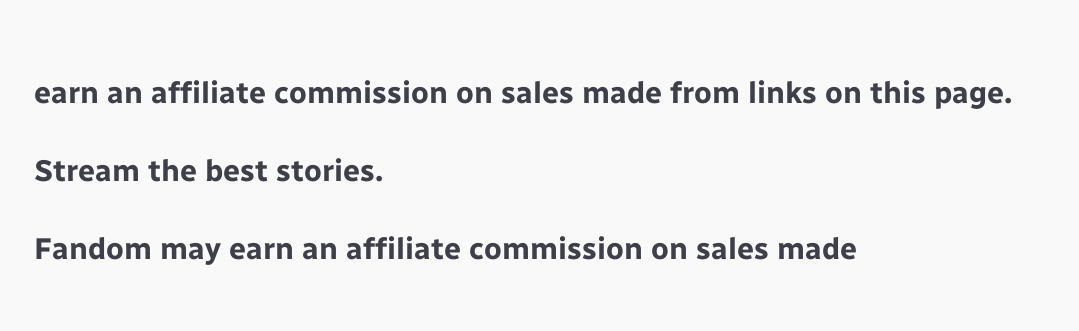earn an affiliate commission on sales made from links on this page.

Stream the best stories.

Fandom may earn an affiliate commission on sales made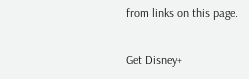from links on this page.

Get Disney+